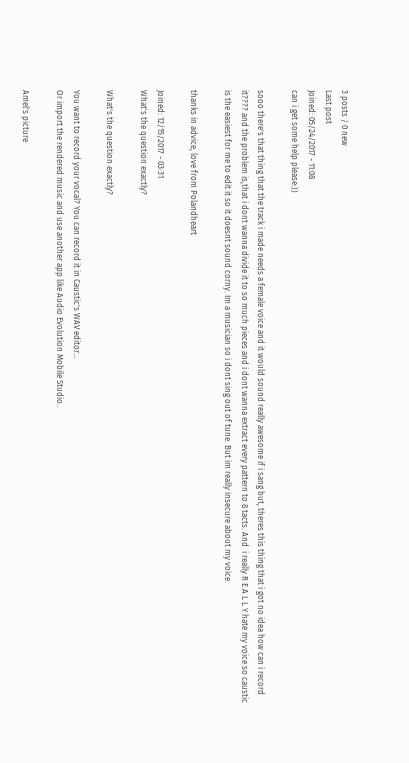3 posts / 0 new
Last post
Joined: 05/24/2017 - 11:08
can i get some help please:))

sooo there's that thing that the track i made needs a female voice and it would sound really awesome if i sang but, theres this thing that i got no idea how can i record it???? and the problem is,that i dont wanna divide it to so much pieces and i dont wanna extract every pattern to 8 tacts. And  i really R E A L L Y hate my voice so caustic is the easiest for me to edit it so it doesnt sound corny. Im a musician so i dont sing out of tune. But im really insecure about my voice.

thanks in advice, love from Polandheart

Joined: 12/15/2017 - 03:31
What's the question exactly?

What's the question exactly?

You want to record your vocal? You can record it in Caustic's WAV editor...
Or import the rendered music and use another app like Audio Evolution Mobile Studio..

Amel's picture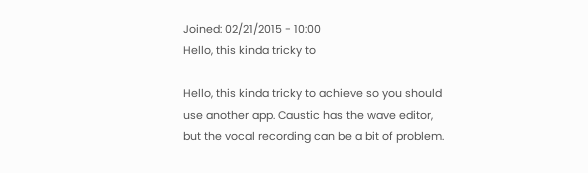Joined: 02/21/2015 - 10:00
Hello, this kinda tricky to

Hello, this kinda tricky to achieve so you should use another app. Caustic has the wave editor, but the vocal recording can be a bit of problem.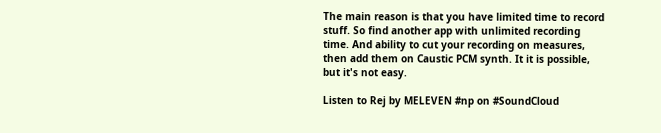The main reason is that you have limited time to record stuff. So find another app with unlimited recording time. And ability to cut your recording on measures, then add them on Caustic PCM synth. It it is possible, but it's not easy.

Listen to Rej by MELEVEN #np on #SoundCloud